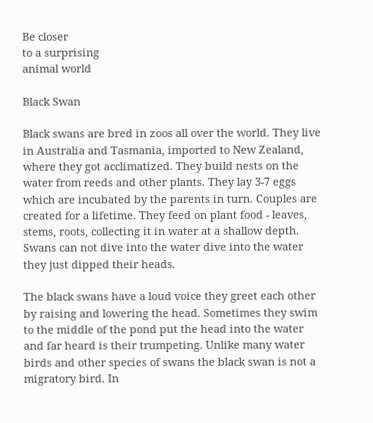Be closer
to a surprising
animal world

Black Swan

Black swans are bred in zoos all over the world. They live in Australia and Tasmania, imported to New Zealand, where they got acclimatized. They build nests on the water from reeds and other plants. They lay 3-7 eggs which are incubated by the parents in turn. Couples are created for a lifetime. They feed on plant food - leaves, stems, roots, collecting it in water at a shallow depth. Swans can not dive into the water dive into the water they just dipped their heads.

The black swans have a loud voice they greet each other by raising and lowering the head. Sometimes they swim to the middle of the pond put the head into the water and far heard is their trumpeting. Unlike many water birds and other species of swans the black swan is not a migratory bird. In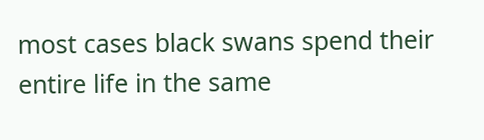most cases black swans spend their entire life in the same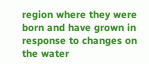region where they were born and have grown in response to changes on the water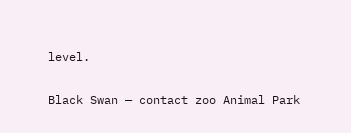level.

Black Swan — contact zoo Animal Park